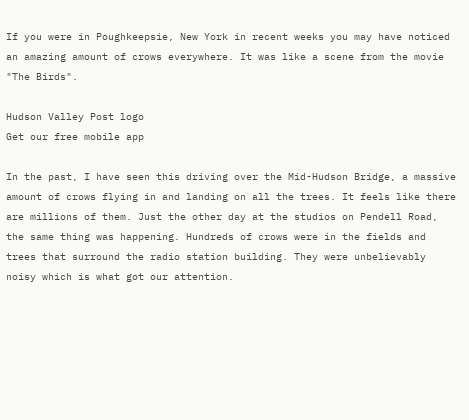If you were in Poughkeepsie, New York in recent weeks you may have noticed an amazing amount of crows everywhere. It was like a scene from the movie "The Birds".

Hudson Valley Post logo
Get our free mobile app

In the past, I have seen this driving over the Mid-Hudson Bridge, a massive amount of crows flying in and landing on all the trees. It feels like there are millions of them. Just the other day at the studios on Pendell Road, the same thing was happening. Hundreds of crows were in the fields and trees that surround the radio station building. They were unbelievably noisy which is what got our attention.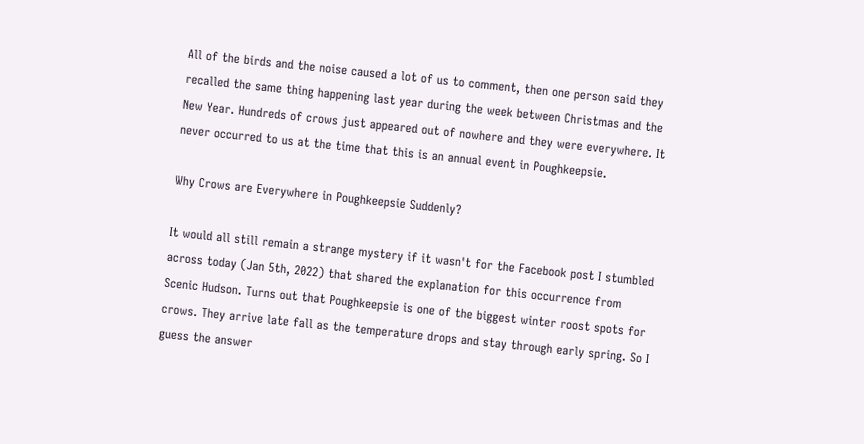All of the birds and the noise caused a lot of us to comment, then one person said they recalled the same thing happening last year during the week between Christmas and the New Year. Hundreds of crows just appeared out of nowhere and they were everywhere. It never occurred to us at the time that this is an annual event in Poughkeepsie.

Why Crows are Everywhere in Poughkeepsie Suddenly?

It would all still remain a strange mystery if it wasn't for the Facebook post I stumbled across today (Jan 5th, 2022) that shared the explanation for this occurrence from Scenic Hudson. Turns out that Poughkeepsie is one of the biggest winter roost spots for crows. They arrive late fall as the temperature drops and stay through early spring. So I guess the answer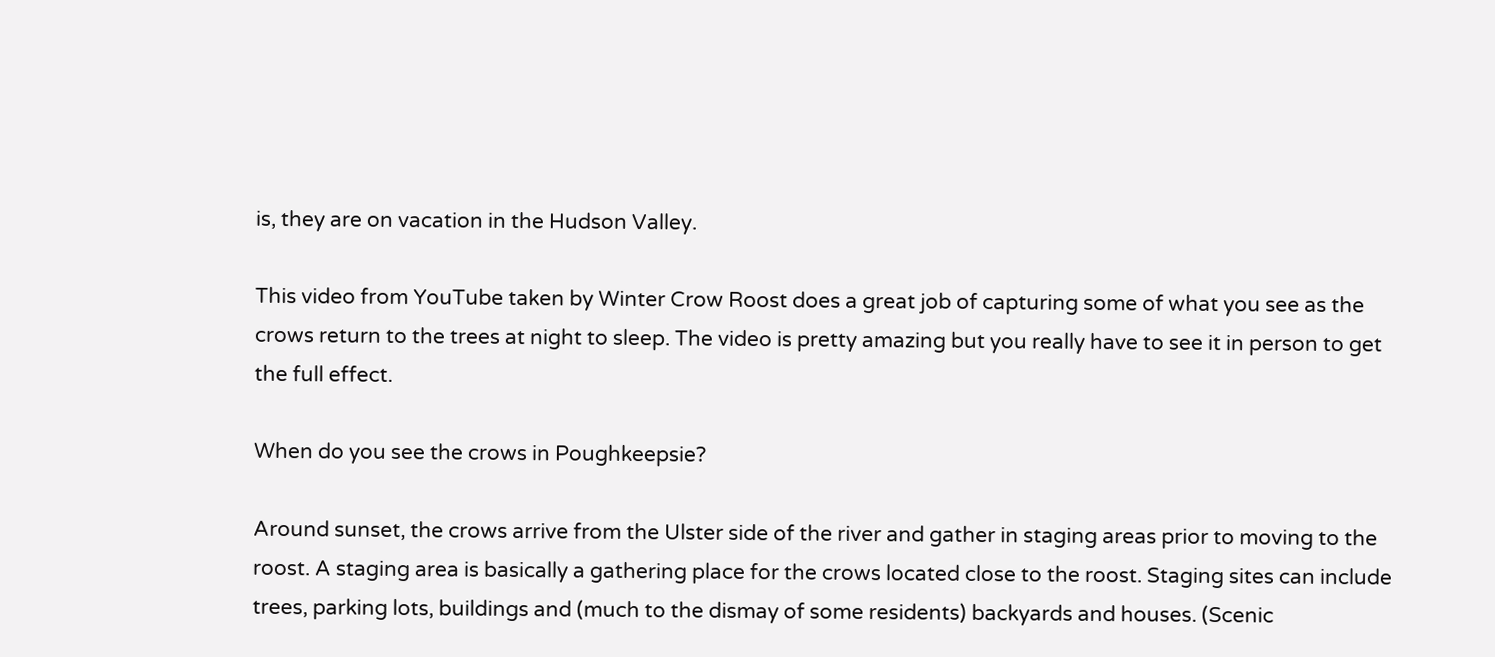is, they are on vacation in the Hudson Valley.

This video from YouTube taken by Winter Crow Roost does a great job of capturing some of what you see as the crows return to the trees at night to sleep. The video is pretty amazing but you really have to see it in person to get the full effect.

When do you see the crows in Poughkeepsie?

Around sunset, the crows arrive from the Ulster side of the river and gather in staging areas prior to moving to the roost. A staging area is basically a gathering place for the crows located close to the roost. Staging sites can include trees, parking lots, buildings and (much to the dismay of some residents) backyards and houses. (Scenic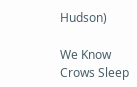Hudson)

We Know Crows Sleep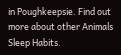in Poughkeepsie. Find out more about other Animals Sleep Habits.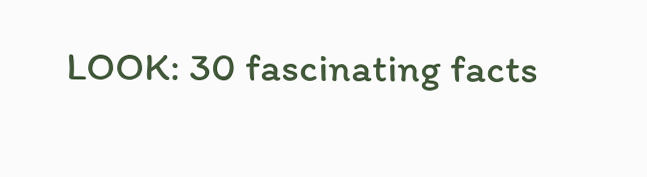LOOK: 30 fascinating facts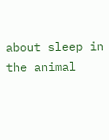about sleep in the animal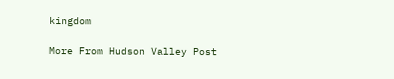kingdom

More From Hudson Valley Post